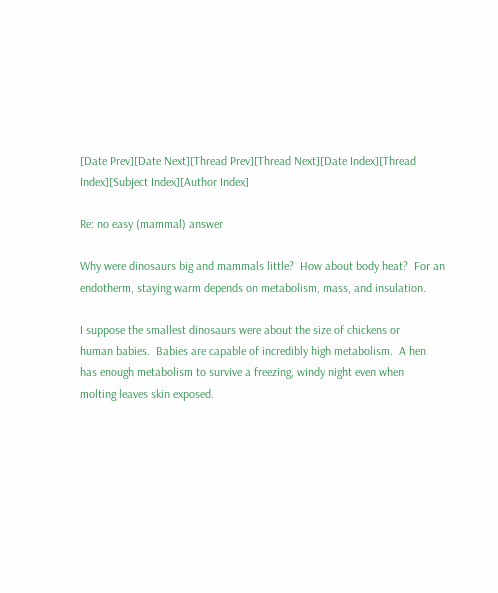[Date Prev][Date Next][Thread Prev][Thread Next][Date Index][Thread Index][Subject Index][Author Index]

Re: no easy (mammal) answer

Why were dinosaurs big and mammals little?  How about body heat?  For an
endotherm, staying warm depends on metabolism, mass, and insulation.

I suppose the smallest dinosaurs were about the size of chickens or
human babies.  Babies are capable of incredibly high metabolism.  A hen
has enough metabolism to survive a freezing, windy night even when
molting leaves skin exposed.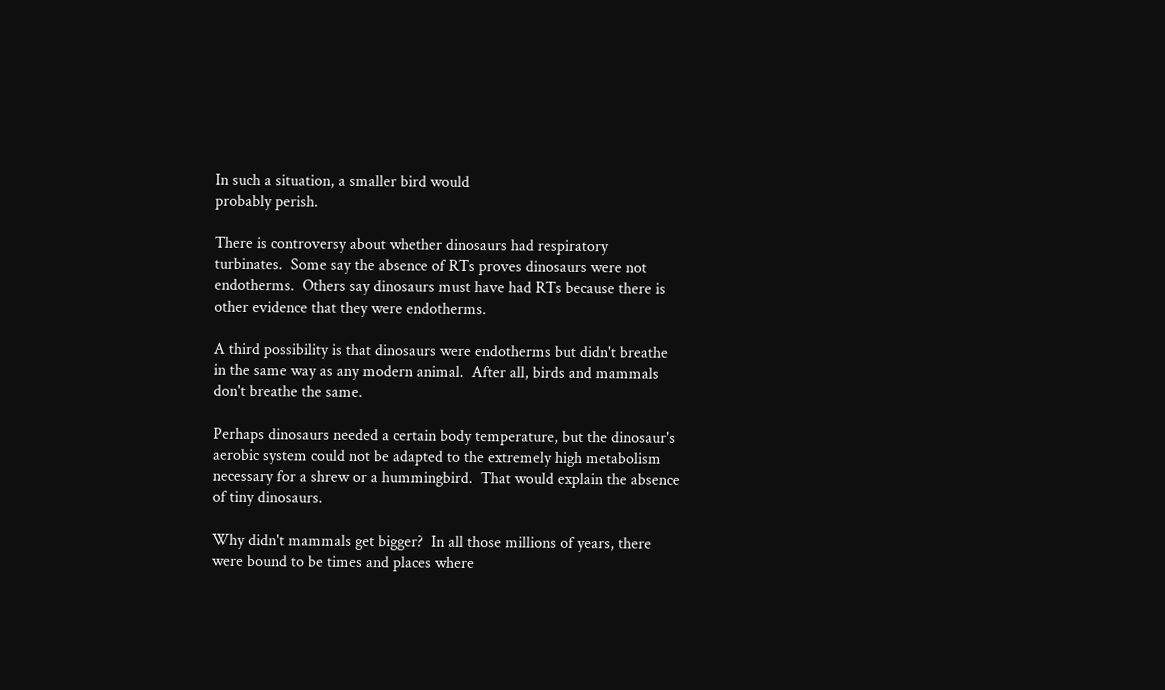In such a situation, a smaller bird would
probably perish.

There is controversy about whether dinosaurs had respiratory
turbinates.  Some say the absence of RTs proves dinosaurs were not
endotherms.  Others say dinosaurs must have had RTs because there is
other evidence that they were endotherms.

A third possibility is that dinosaurs were endotherms but didn't breathe
in the same way as any modern animal.  After all, birds and mammals
don't breathe the same.

Perhaps dinosaurs needed a certain body temperature, but the dinosaur's
aerobic system could not be adapted to the extremely high metabolism
necessary for a shrew or a hummingbird.  That would explain the absence
of tiny dinosaurs.

Why didn't mammals get bigger?  In all those millions of years, there
were bound to be times and places where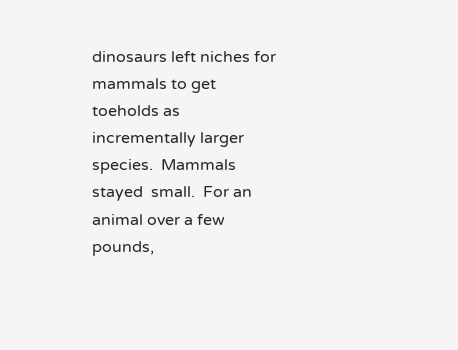dinosaurs left niches for
mammals to get toeholds as incrementally larger species.  Mammals
stayed  small.  For an animal over a few pounds,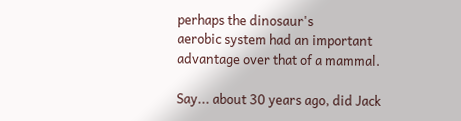perhaps the dinosaur's
aerobic system had an important advantage over that of a mammal.

Say... about 30 years ago, did Jack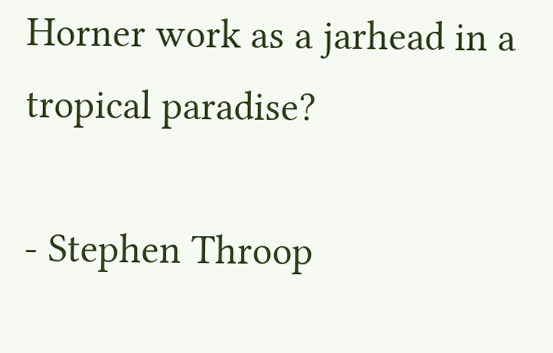Horner work as a jarhead in a
tropical paradise?

- Stephen Throop